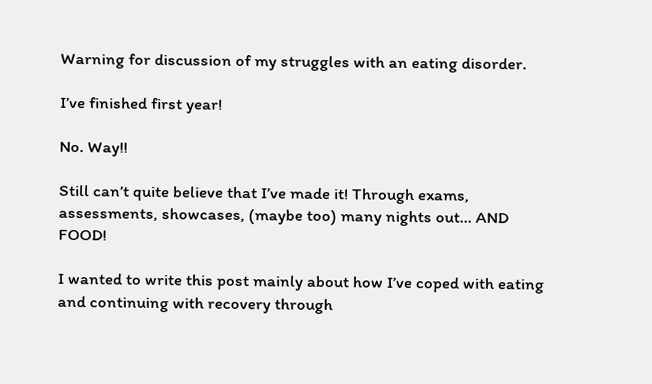Warning for discussion of my struggles with an eating disorder.

I’ve finished first year!

No. Way!!

Still can’t quite believe that I’ve made it! Through exams, assessments, showcases, (maybe too) many nights out… AND FOOD!

I wanted to write this post mainly about how I’ve coped with eating and continuing with recovery through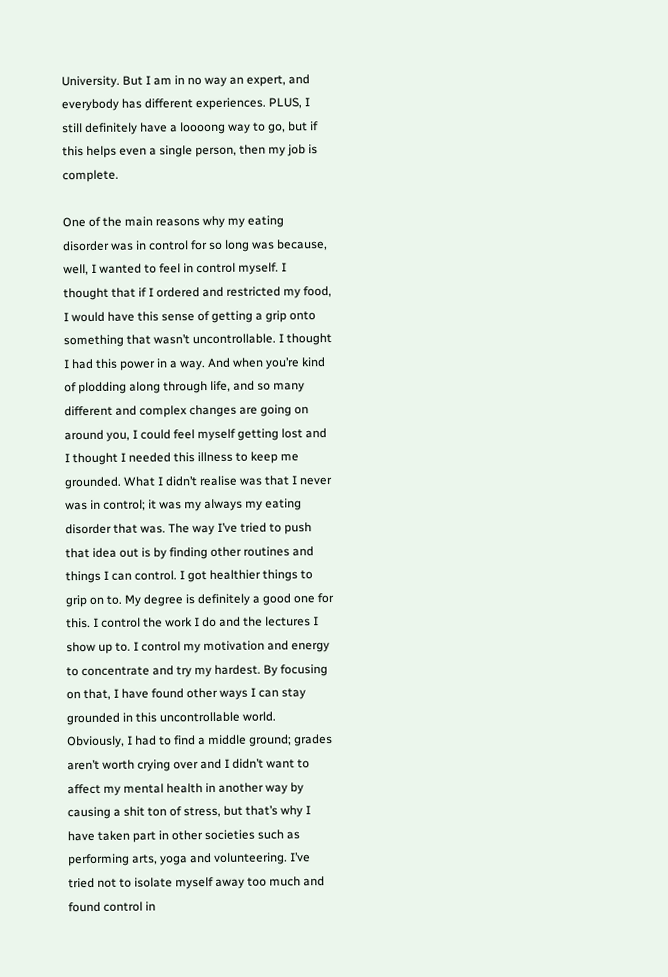University. But I am in no way an expert, and everybody has different experiences. PLUS, I still definitely have a loooong way to go, but if this helps even a single person, then my job is complete.

One of the main reasons why my eating disorder was in control for so long was because, well, I wanted to feel in control myself. I thought that if I ordered and restricted my food, I would have this sense of getting a grip onto something that wasn’t uncontrollable. I thought I had this power in a way. And when you’re kind of plodding along through life, and so many different and complex changes are going on around you, I could feel myself getting lost and I thought I needed this illness to keep me grounded. What I didn’t realise was that I never was in control; it was my always my eating disorder that was. The way I’ve tried to push that idea out is by finding other routines and things I can control. I got healthier things to grip on to. My degree is definitely a good one for this. I control the work I do and the lectures I show up to. I control my motivation and energy to concentrate and try my hardest. By focusing on that, I have found other ways I can stay grounded in this uncontrollable world. Obviously, I had to find a middle ground; grades aren’t worth crying over and I didn’t want to affect my mental health in another way by causing a shit ton of stress, but that’s why I have taken part in other societies such as performing arts, yoga and volunteering. I’ve tried not to isolate myself away too much and found control in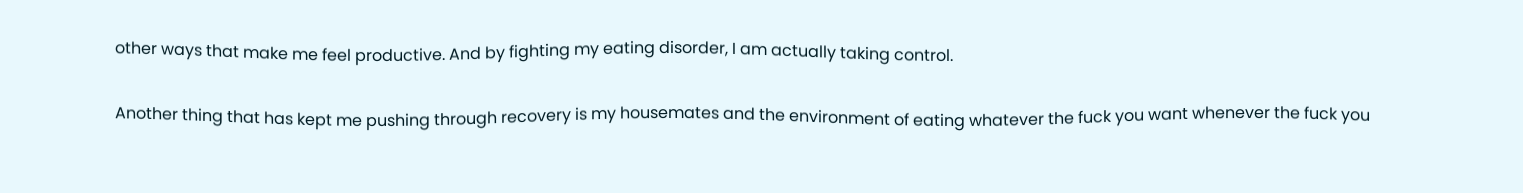other ways that make me feel productive. And by fighting my eating disorder, I am actually taking control.

Another thing that has kept me pushing through recovery is my housemates and the environment of eating whatever the fuck you want whenever the fuck you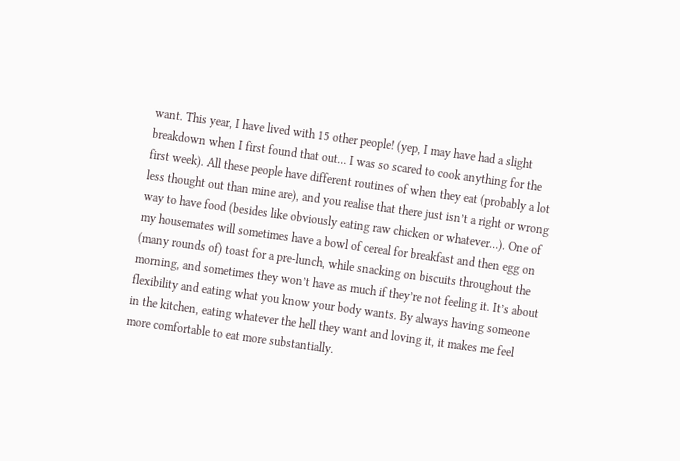want. This year, I have lived with 15 other people! (yep, I may have had a slight breakdown when I first found that out… I was so scared to cook anything for the first week). All these people have different routines of when they eat (probably a lot less thought out than mine are), and you realise that there just isn’t a right or wrong way to have food (besides like obviously eating raw chicken or whatever…). One of my housemates will sometimes have a bowl of cereal for breakfast and then egg on (many rounds of) toast for a pre-lunch, while snacking on biscuits throughout the morning, and sometimes they won’t have as much if they’re not feeling it. It’s about flexibility and eating what you know your body wants. By always having someone in the kitchen, eating whatever the hell they want and loving it, it makes me feel more comfortable to eat more substantially.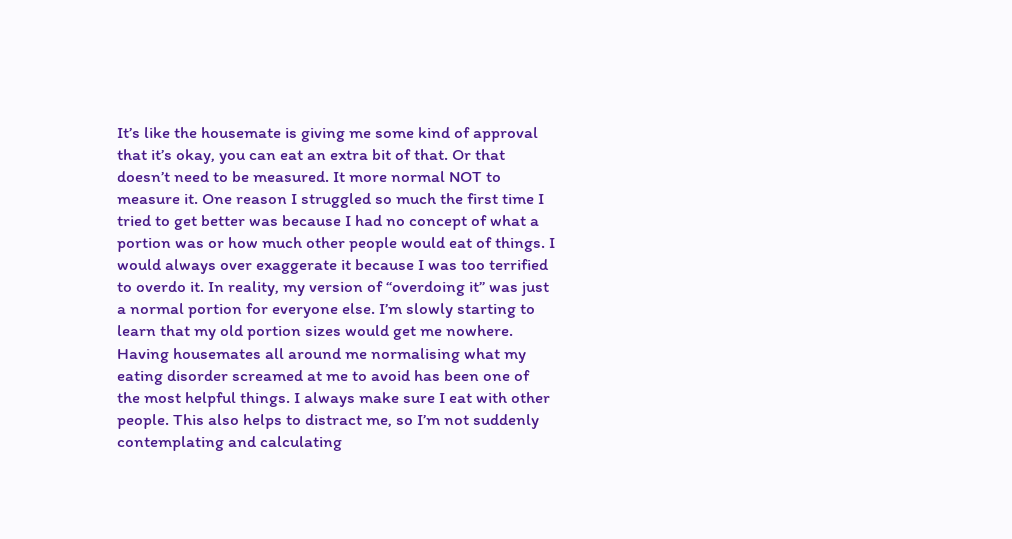It’s like the housemate is giving me some kind of approval that it’s okay, you can eat an extra bit of that. Or that doesn’t need to be measured. It more normal NOT to measure it. One reason I struggled so much the first time I tried to get better was because I had no concept of what a portion was or how much other people would eat of things. I would always over exaggerate it because I was too terrified to overdo it. In reality, my version of “overdoing it” was just a normal portion for everyone else. I’m slowly starting to learn that my old portion sizes would get me nowhere. Having housemates all around me normalising what my eating disorder screamed at me to avoid has been one of the most helpful things. I always make sure I eat with other people. This also helps to distract me, so I’m not suddenly contemplating and calculating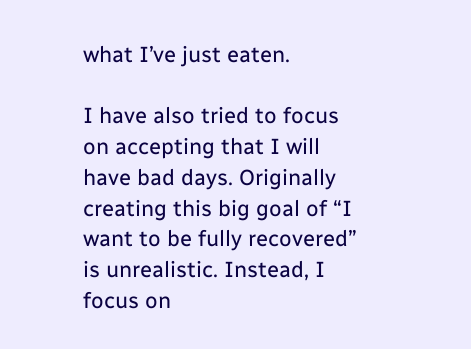what I’ve just eaten.

I have also tried to focus on accepting that I will have bad days. Originally creating this big goal of “I want to be fully recovered” is unrealistic. Instead, I focus on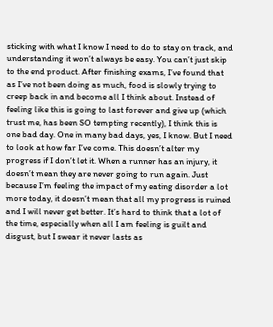sticking with what I know I need to do to stay on track, and understanding it won’t always be easy. You can’t just skip to the end product. After finishing exams, I’ve found that as I’ve not been doing as much, food is slowly trying to creep back in and become all I think about. Instead of feeling like this is going to last forever and give up (which trust me, has been SO tempting recently), I think this is one bad day. One in many bad days, yes, I know. But I need to look at how far I’ve come. This doesn’t alter my progress if I don’t let it. When a runner has an injury, it doesn’t mean they are never going to run again. Just because I’m feeling the impact of my eating disorder a lot more today, it doesn’t mean that all my progress is ruined and I will never get better. It’s hard to think that a lot of the time, especially when all I am feeling is guilt and disgust, but I swear it never lasts as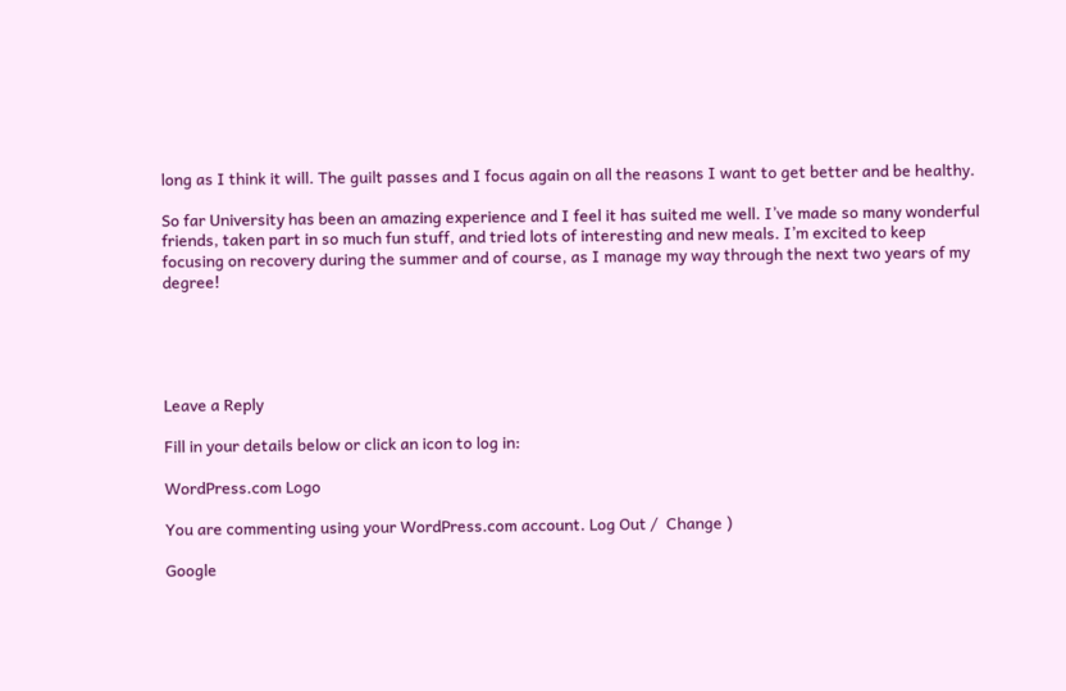long as I think it will. The guilt passes and I focus again on all the reasons I want to get better and be healthy.

So far University has been an amazing experience and I feel it has suited me well. I’ve made so many wonderful friends, taken part in so much fun stuff, and tried lots of interesting and new meals. I’m excited to keep focusing on recovery during the summer and of course, as I manage my way through the next two years of my degree!





Leave a Reply

Fill in your details below or click an icon to log in:

WordPress.com Logo

You are commenting using your WordPress.com account. Log Out /  Change )

Google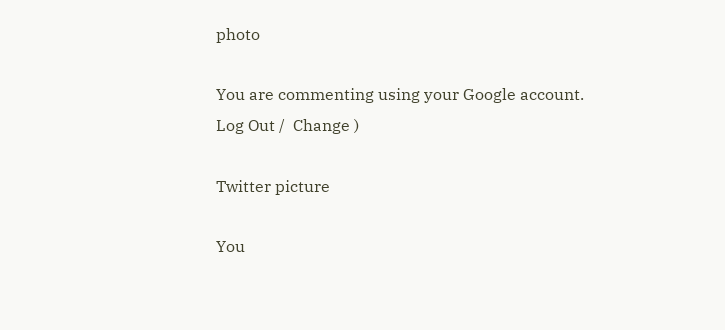photo

You are commenting using your Google account. Log Out /  Change )

Twitter picture

You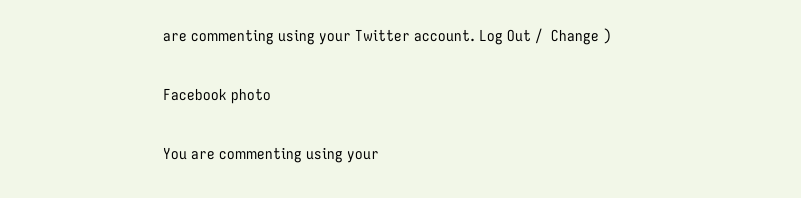are commenting using your Twitter account. Log Out /  Change )

Facebook photo

You are commenting using your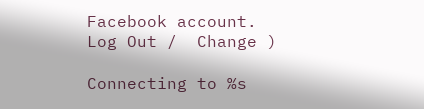Facebook account. Log Out /  Change )

Connecting to %s